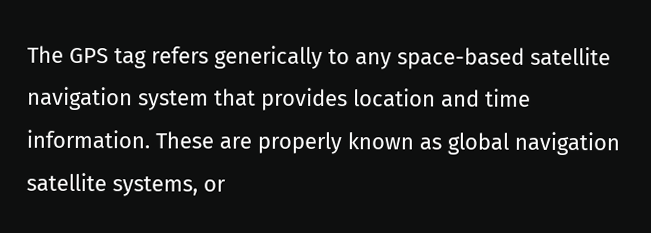The GPS tag refers generically to any space-based satellite navigation system that provides location and time information. These are properly known as global navigation satellite systems, or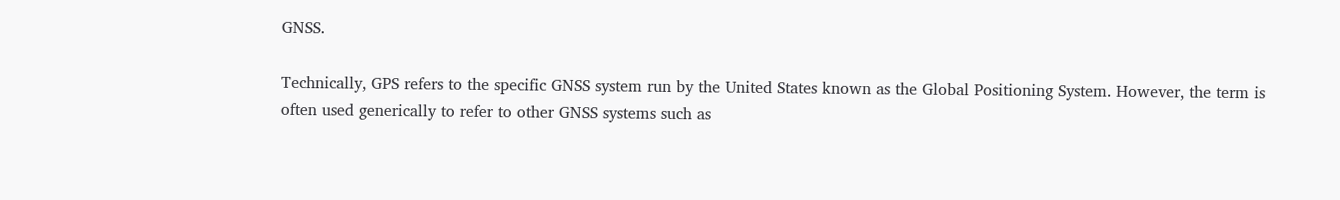GNSS.

Technically, GPS refers to the specific GNSS system run by the United States known as the Global Positioning System. However, the term is often used generically to refer to other GNSS systems such as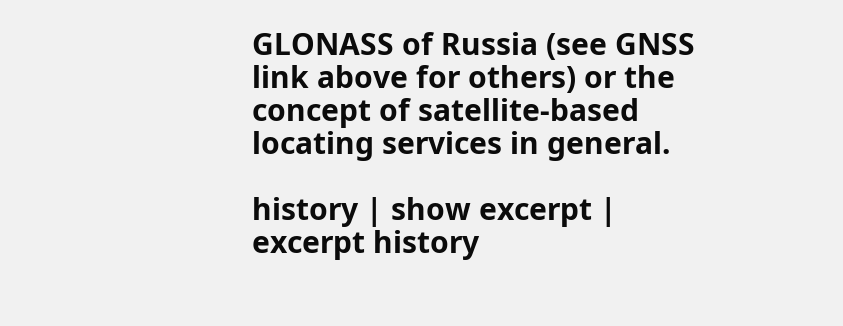GLONASS of Russia (see GNSS link above for others) or the concept of satellite-based locating services in general.

history | show excerpt | excerpt history